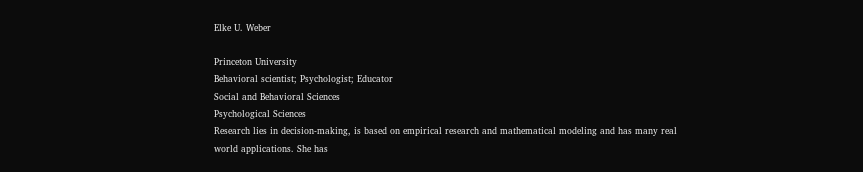Elke U. Weber

Princeton University
Behavioral scientist; Psychologist; Educator
Social and Behavioral Sciences
Psychological Sciences
Research lies in decision-making, is based on empirical research and mathematical modeling and has many real world applications. She has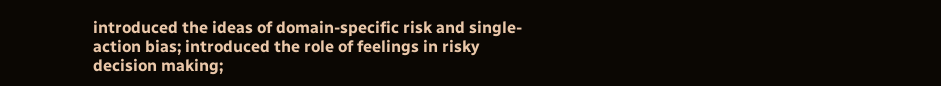introduced the ideas of domain-specific risk and single-action bias; introduced the role of feelings in risky decision making;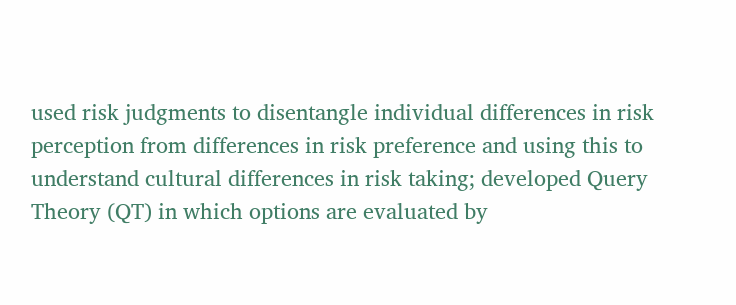used risk judgments to disentangle individual differences in risk perception from differences in risk preference and using this to understand cultural differences in risk taking; developed Query Theory (QT) in which options are evaluated by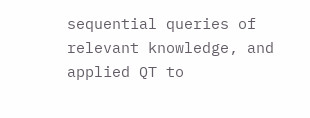sequential queries of relevant knowledge, and applied QT to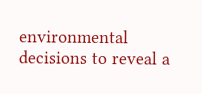environmental decisions to reveal a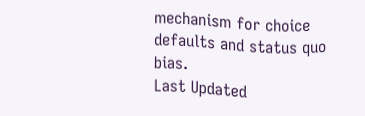mechanism for choice defaults and status quo bias.
Last Updated